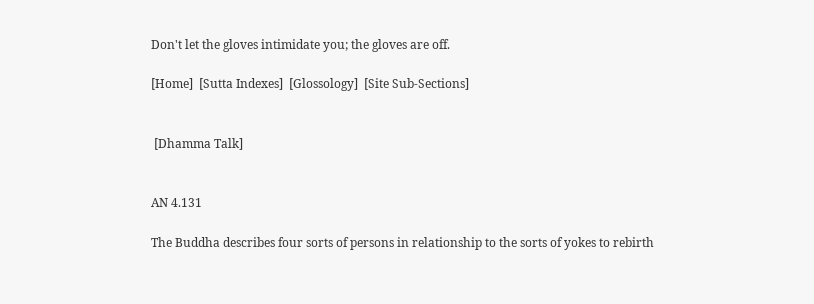Don't let the gloves intimidate you; the gloves are off.

[Home]  [Sutta Indexes]  [Glossology]  [Site Sub-Sections]


 [Dhamma Talk]


AN 4.131

The Buddha describes four sorts of persons in relationship to the sorts of yokes to rebirth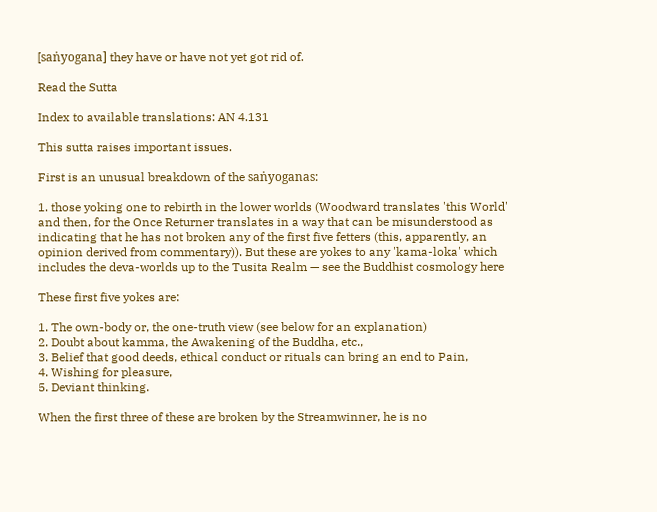[saṅyogana] they have or have not yet got rid of.

Read the Sutta

Index to available translations: AN 4.131

This sutta raises important issues.

First is an unusual breakdown of the saṅyoganas:

1. those yoking one to rebirth in the lower worlds (Woodward translates 'this World' and then, for the Once Returner translates in a way that can be misunderstood as indicating that he has not broken any of the first five fetters (this, apparently, an opinion derived from commentary)). But these are yokes to any 'kama-loka' which includes the deva-worlds up to the Tusita Realm — see the Buddhist cosmology here

These first five yokes are:

1. The own-body or, the one-truth view (see below for an explanation)
2. Doubt about kamma, the Awakening of the Buddha, etc.,
3. Belief that good deeds, ethical conduct or rituals can bring an end to Pain,
4. Wishing for pleasure,
5. Deviant thinking.

When the first three of these are broken by the Streamwinner, he is no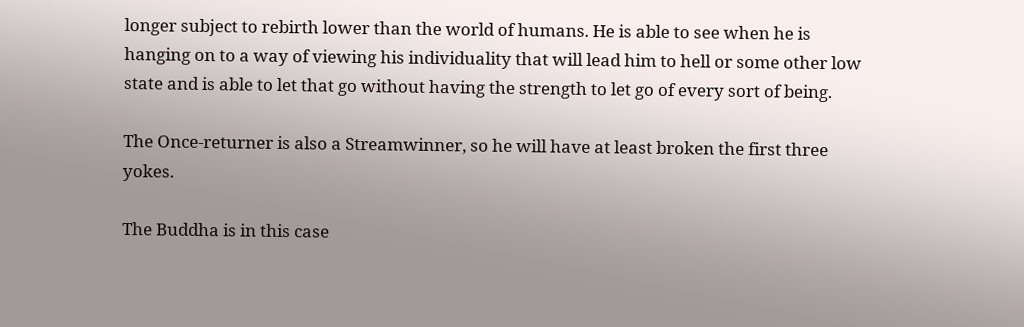longer subject to rebirth lower than the world of humans. He is able to see when he is hanging on to a way of viewing his individuality that will lead him to hell or some other low state and is able to let that go without having the strength to let go of every sort of being.

The Once-returner is also a Streamwinner, so he will have at least broken the first three yokes.

The Buddha is in this case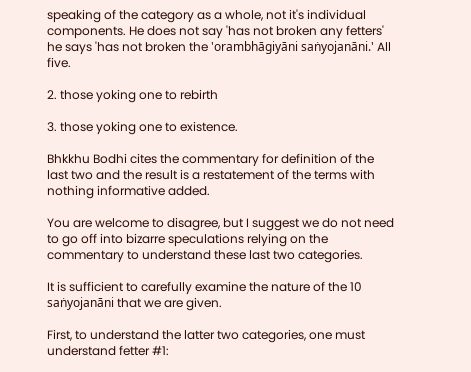speaking of the category as a whole, not it's individual components. He does not say 'has not broken any fetters' he says 'has not broken the 'orambhāgiyāni saṅyojanāni.' All five.

2. those yoking one to rebirth

3. those yoking one to existence.

Bhkkhu Bodhi cites the commentary for definition of the last two and the result is a restatement of the terms with nothing informative added.

You are welcome to disagree, but I suggest we do not need to go off into bizarre speculations relying on the commentary to understand these last two categories.

It is sufficient to carefully examine the nature of the 10 saṅyojanāni that we are given.

First, to understand the latter two categories, one must understand fetter #1: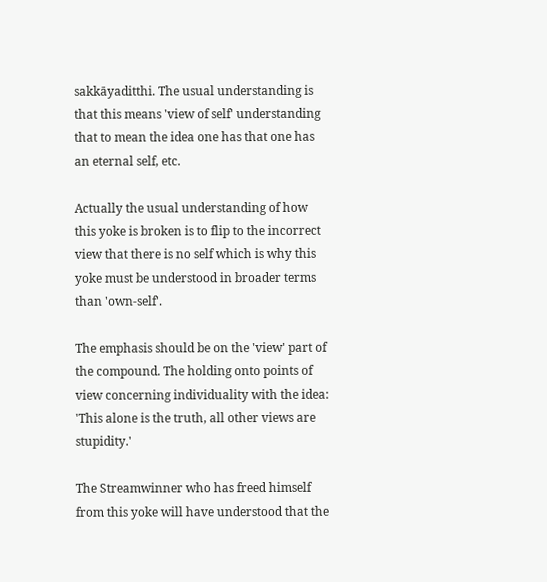sakkāyaditthi. The usual understanding is that this means 'view of self' understanding that to mean the idea one has that one has an eternal self, etc.

Actually the usual understanding of how this yoke is broken is to flip to the incorrect view that there is no self which is why this yoke must be understood in broader terms than 'own-self'.

The emphasis should be on the 'view' part of the compound. The holding onto points of view concerning individuality with the idea: 'This alone is the truth, all other views are stupidity.'

The Streamwinner who has freed himself from this yoke will have understood that the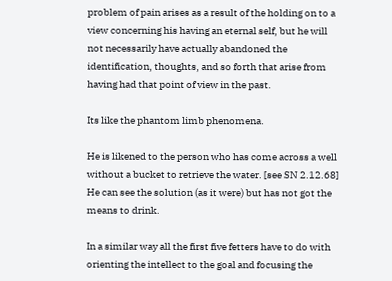problem of pain arises as a result of the holding on to a view concerning his having an eternal self, but he will not necessarily have actually abandoned the identification, thoughts, and so forth that arise from having had that point of view in the past.

Its like the phantom limb phenomena.

He is likened to the person who has come across a well without a bucket to retrieve the water. [see SN 2.12.68] He can see the solution (as it were) but has not got the means to drink.

In a similar way all the first five fetters have to do with orienting the intellect to the goal and focusing the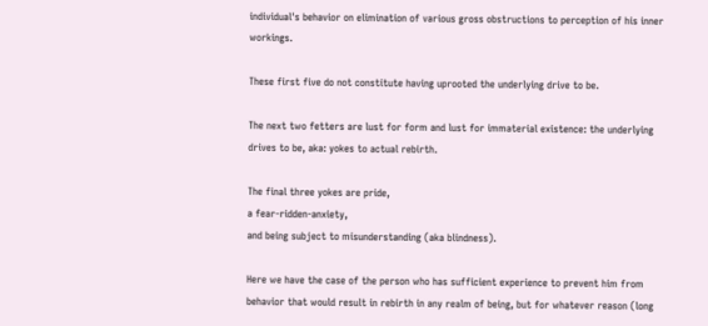individual's behavior on elimination of various gross obstructions to perception of his inner workings.

These first five do not constitute having uprooted the underlying drive to be.

The next two fetters are lust for form and lust for immaterial existence: the underlying drives to be, aka: yokes to actual rebirth.

The final three yokes are pride,
a fear-ridden-anxiety,
and being subject to misunderstanding (aka blindness).

Here we have the case of the person who has sufficient experience to prevent him from behavior that would result in rebirth in any realm of being, but for whatever reason (long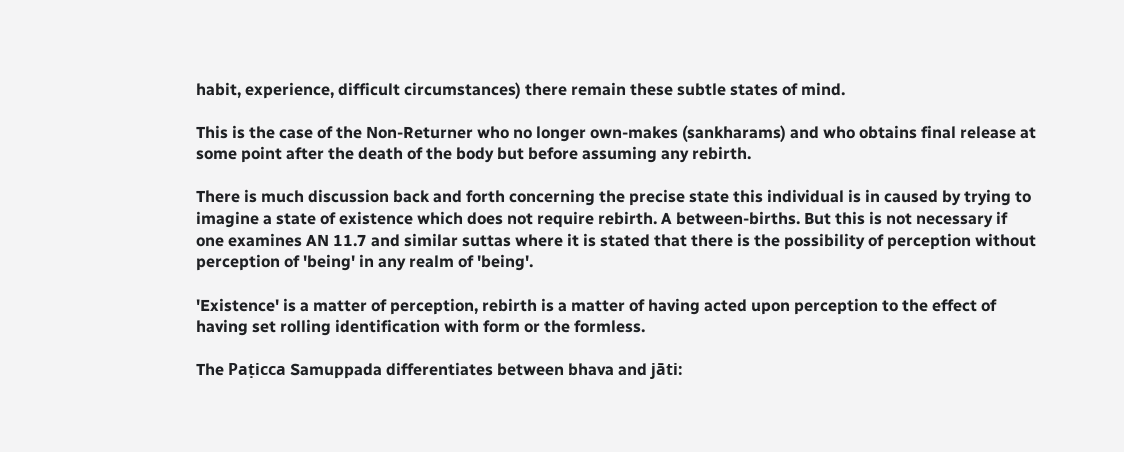habit, experience, difficult circumstances) there remain these subtle states of mind.

This is the case of the Non-Returner who no longer own-makes (sankharams) and who obtains final release at some point after the death of the body but before assuming any rebirth.

There is much discussion back and forth concerning the precise state this individual is in caused by trying to imagine a state of existence which does not require rebirth. A between-births. But this is not necessary if one examines AN 11.7 and similar suttas where it is stated that there is the possibility of perception without perception of 'being' in any realm of 'being'.

'Existence' is a matter of perception, rebirth is a matter of having acted upon perception to the effect of having set rolling identification with form or the formless.

The Paṭicca Samuppada differentiates between bhava and jāti: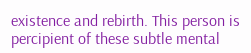existence and rebirth. This person is percipient of these subtle mental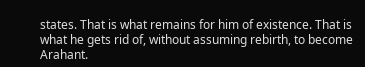states. That is what remains for him of existence. That is what he gets rid of, without assuming rebirth, to become Arahant.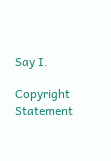Say I.

Copyright Statement